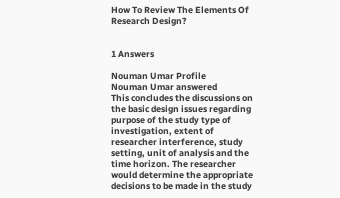How To Review The Elements Of Research Design?


1 Answers

Nouman Umar Profile
Nouman Umar answered
This concludes the discussions on the basic design issues regarding purpose of the study type of investigation, extent of researcher interference, study setting, unit of analysis and the time horizon. The researcher would determine the appropriate decisions to be made in the study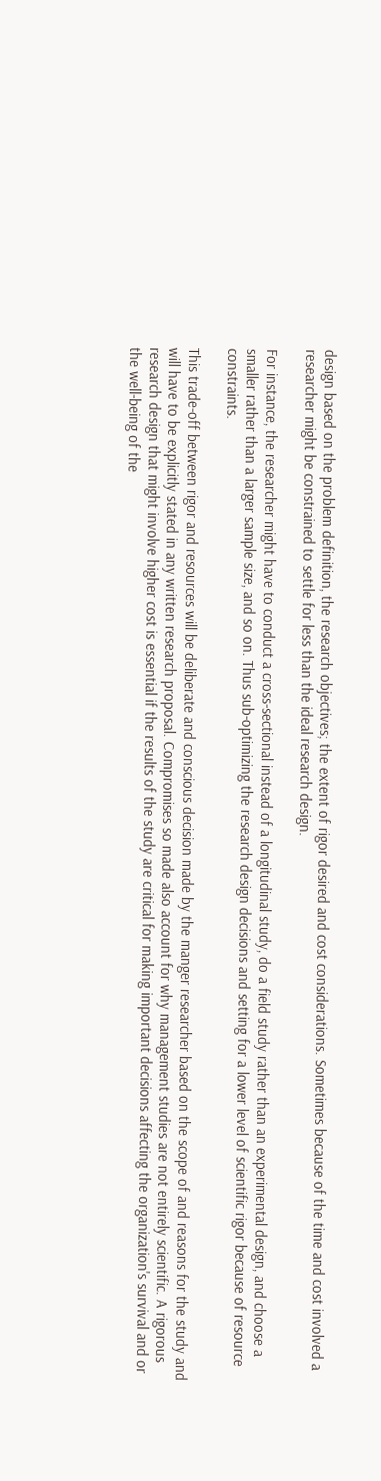design based on the problem definition, the research objectives; the extent of rigor desired and cost considerations. Sometimes because of the time and cost involved a researcher might be constrained to settle for less than the ideal research design.

For instance, the researcher might have to conduct a cross-sectional instead of a longitudinal study, do a field study rather than an experimental design, and choose a smaller rather than a larger sample size, and so on. Thus sub-optimizing the research design decisions and setting for a lower level of scientific rigor because of resource constraints.

This trade-off between rigor and resources will be deliberate and conscious decision made by the manger researcher based on the scope of and reasons for the study and will have to be explicitly stated in any written research proposal. Compromises so made also account for why management studies are not entirely scientific. A rigorous research design that might involve higher cost is essential if the results of the study are critical for making important decisions affecting the organization's survival and or the well-being of the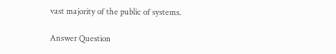vast majority of the public of systems.

Answer Question